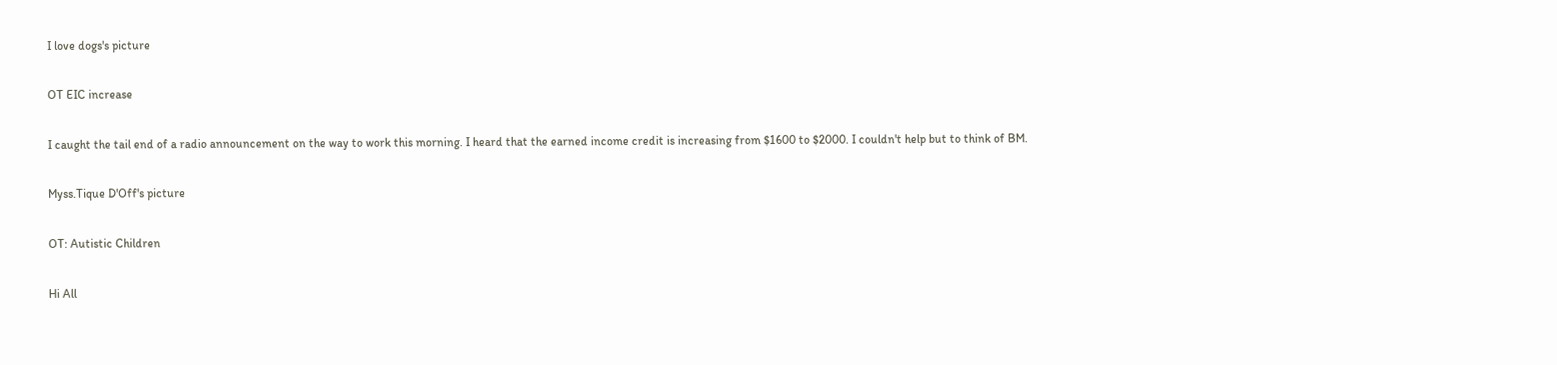I love dogs's picture

OT EIC increase

I caught the tail end of a radio announcement on the way to work this morning. I heard that the earned income credit is increasing from $1600 to $2000. I couldn't help but to think of BM.

Myss.Tique D'Off's picture

OT: Autistic Children

Hi All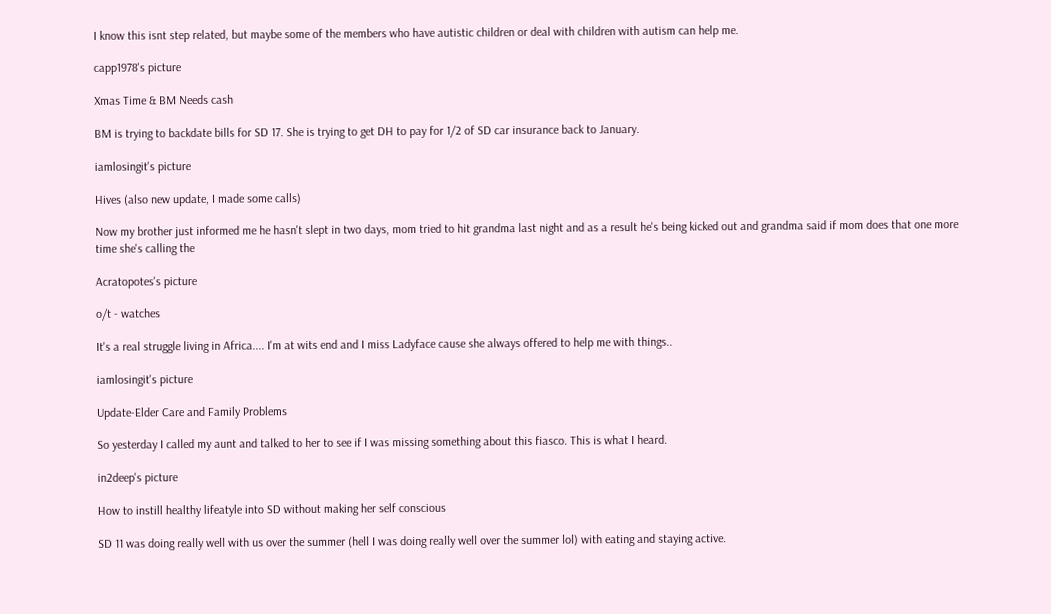I know this isnt step related, but maybe some of the members who have autistic children or deal with children with autism can help me.

capp1978's picture

Xmas Time & BM Needs cash

BM is trying to backdate bills for SD 17. She is trying to get DH to pay for 1/2 of SD car insurance back to January.

iamlosingit's picture

Hives (also new update, I made some calls)

Now my brother just informed me he hasn't slept in two days, mom tried to hit grandma last night and as a result he's being kicked out and grandma said if mom does that one more time she's calling the

Acratopotes's picture

o/t - watches

It's a real struggle living in Africa.... I'm at wits end and I miss Ladyface cause she always offered to help me with things..

iamlosingit's picture

Update-Elder Care and Family Problems

So yesterday I called my aunt and talked to her to see if I was missing something about this fiasco. This is what I heard.

in2deep's picture

How to instill healthy lifeatyle into SD without making her self conscious

SD 11 was doing really well with us over the summer (hell I was doing really well over the summer lol) with eating and staying active.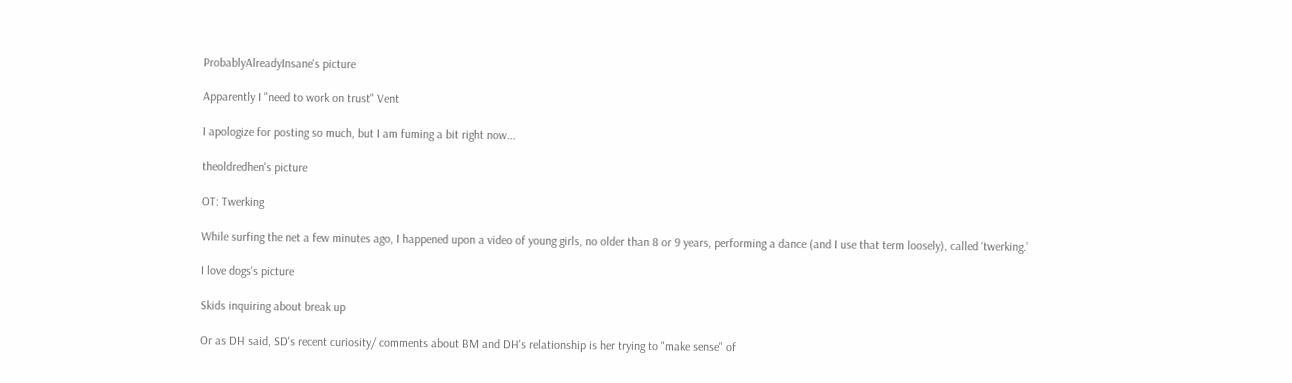ProbablyAlreadyInsane's picture

Apparently I "need to work on trust" Vent

I apologize for posting so much, but I am fuming a bit right now...

theoldredhen's picture

OT: Twerking

While surfing the net a few minutes ago, I happened upon a video of young girls, no older than 8 or 9 years, performing a dance (and I use that term loosely), called ‘twerking.’

I love dogs's picture

Skids inquiring about break up

Or as DH said, SD's recent curiosity/ comments about BM and DH's relationship is her trying to "make sense" of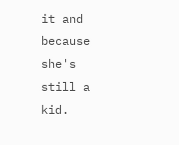it and because she's still a kid.